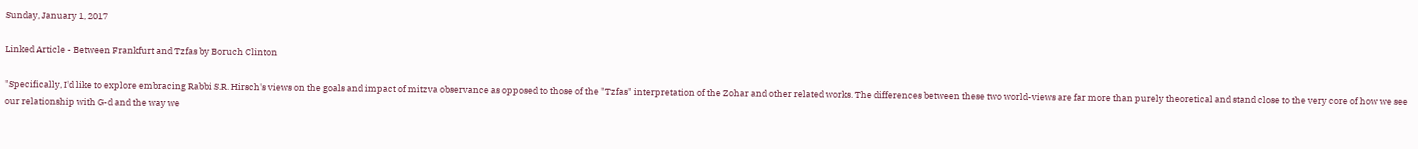Sunday, January 1, 2017

Linked Article - Between Frankfurt and Tzfas by Boruch Clinton

"Specifically, I'd like to explore embracing Rabbi S.R. Hirsch's views on the goals and impact of mitzva observance as opposed to those of the "Tzfas" interpretation of the Zohar and other related works. The differences between these two world-views are far more than purely theoretical and stand close to the very core of how we see our relationship with G-d and the way we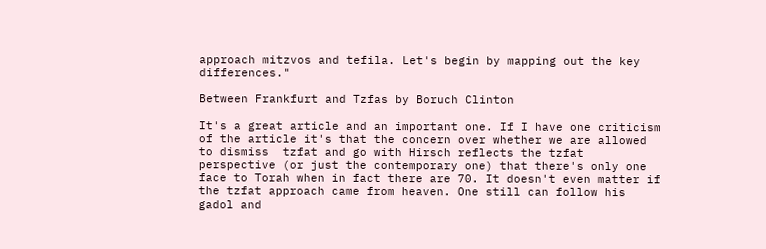approach mitzvos and tefila. Let's begin by mapping out the key differences."

Between Frankfurt and Tzfas by Boruch Clinton

It's a great article and an important one. If I have one criticism of the article it's that the concern over whether we are allowed to dismiss  tzfat and go with Hirsch reflects the tzfat perspective (or just the contemporary one) that there's only one face to Torah when in fact there are 70. It doesn't even matter if the tzfat approach came from heaven. One still can follow his  gadol and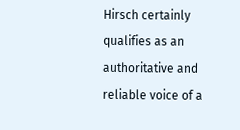Hirsch certainly qualifies as an authoritative and reliable voice of a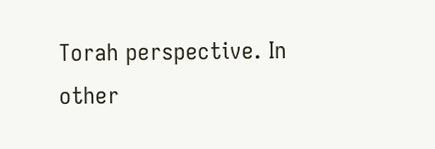Torah perspective. In other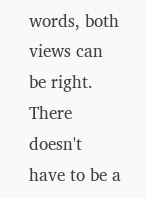words, both views can be right. There doesn't have to be a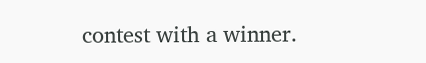contest with a winner.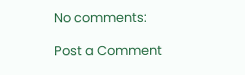No comments:

Post a Comment